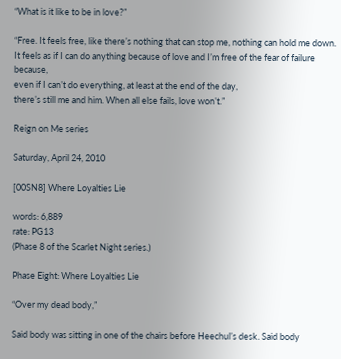“What is it like to be in love?”

“Free. It feels free, like there’s nothing that can stop me, nothing can hold me down.
It feels as if I can do anything because of love and I’m free of the fear of failure because,
even if I can’t do everything, at least at the end of the day,
there’s still me and him. When all else fails, love won’t.”

Reign on Me series

Saturday, April 24, 2010

[00SN8] Where Loyalties Lie

words: 6,889
rate: PG13
(Phase 8 of the Scarlet Night series.)

Phase Eight: Where Loyalties Lie

“Over my dead body,”

Said body was sitting in one of the chairs before Heechul’s desk. Said body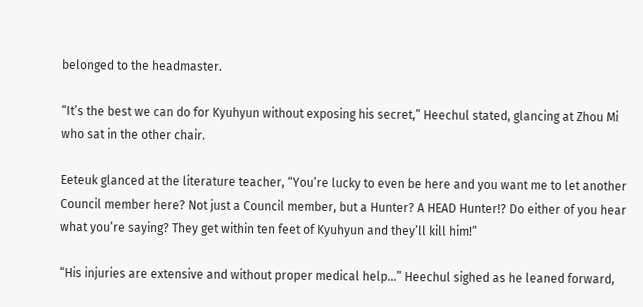belonged to the headmaster.

“It’s the best we can do for Kyuhyun without exposing his secret,” Heechul stated, glancing at Zhou Mi who sat in the other chair.

Eeteuk glanced at the literature teacher, “You’re lucky to even be here and you want me to let another Council member here? Not just a Council member, but a Hunter? A HEAD Hunter!? Do either of you hear what you’re saying? They get within ten feet of Kyuhyun and they’ll kill him!”

“His injuries are extensive and without proper medical help…” Heechul sighed as he leaned forward,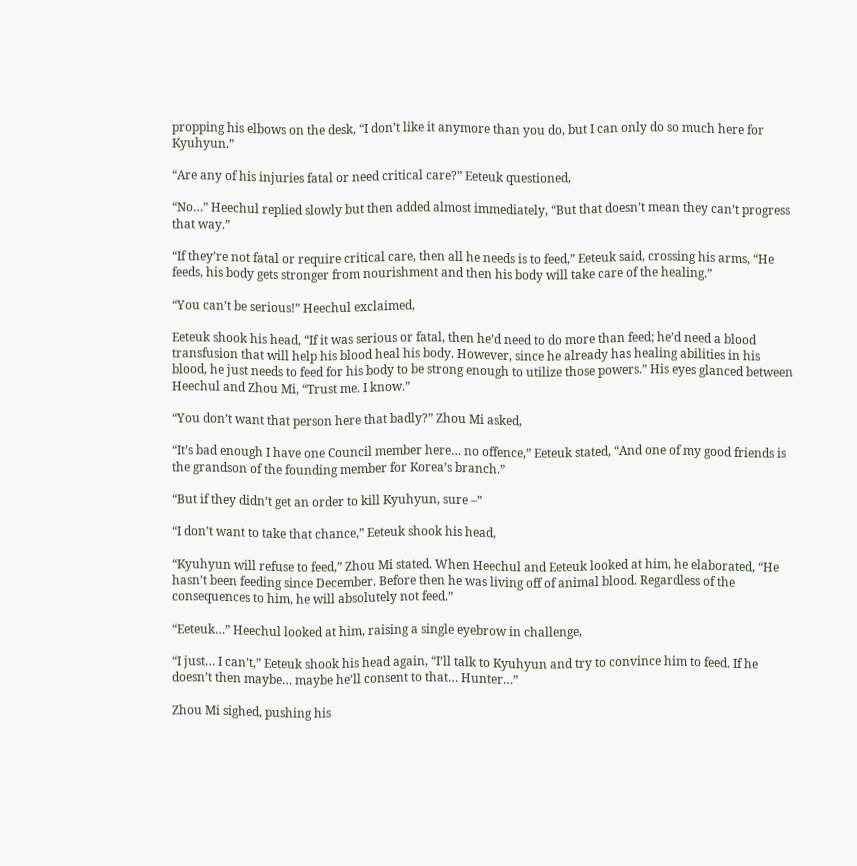propping his elbows on the desk, “I don’t like it anymore than you do, but I can only do so much here for Kyuhyun.”

“Are any of his injuries fatal or need critical care?” Eeteuk questioned,

“No…” Heechul replied slowly but then added almost immediately, “But that doesn’t mean they can’t progress that way.”

“If they’re not fatal or require critical care, then all he needs is to feed,” Eeteuk said, crossing his arms, “He feeds, his body gets stronger from nourishment and then his body will take care of the healing.”

“You can’t be serious!” Heechul exclaimed,

Eeteuk shook his head, “If it was serious or fatal, then he’d need to do more than feed; he’d need a blood transfusion that will help his blood heal his body. However, since he already has healing abilities in his blood, he just needs to feed for his body to be strong enough to utilize those powers.” His eyes glanced between Heechul and Zhou Mi, “Trust me. I know.”

“You don’t want that person here that badly?” Zhou Mi asked,

“It’s bad enough I have one Council member here… no offence,” Eeteuk stated, “And one of my good friends is the grandson of the founding member for Korea’s branch.”

“But if they didn’t get an order to kill Kyuhyun, sure –”

“I don’t want to take that chance,” Eeteuk shook his head,

“Kyuhyun will refuse to feed,” Zhou Mi stated. When Heechul and Eeteuk looked at him, he elaborated, “He hasn’t been feeding since December. Before then he was living off of animal blood. Regardless of the consequences to him, he will absolutely not feed.”

“Eeteuk…” Heechul looked at him, raising a single eyebrow in challenge,

“I just… I can’t,” Eeteuk shook his head again, “I’ll talk to Kyuhyun and try to convince him to feed. If he doesn’t then maybe… maybe he’ll consent to that… Hunter…”

Zhou Mi sighed, pushing his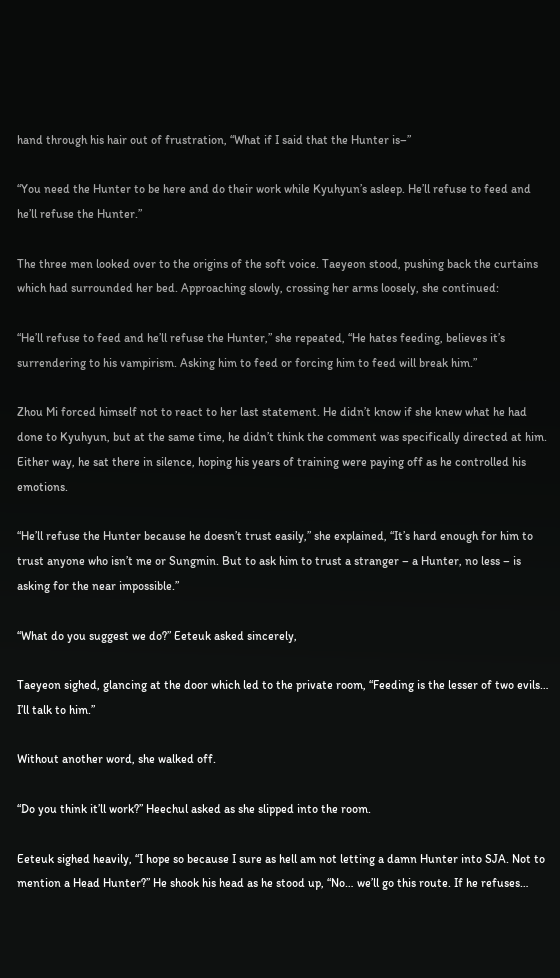hand through his hair out of frustration, “What if I said that the Hunter is–”

“You need the Hunter to be here and do their work while Kyuhyun’s asleep. He’ll refuse to feed and he’ll refuse the Hunter.”

The three men looked over to the origins of the soft voice. Taeyeon stood, pushing back the curtains which had surrounded her bed. Approaching slowly, crossing her arms loosely, she continued:

“He’ll refuse to feed and he’ll refuse the Hunter,” she repeated, “He hates feeding, believes it’s surrendering to his vampirism. Asking him to feed or forcing him to feed will break him.”

Zhou Mi forced himself not to react to her last statement. He didn’t know if she knew what he had done to Kyuhyun, but at the same time, he didn’t think the comment was specifically directed at him. Either way, he sat there in silence, hoping his years of training were paying off as he controlled his emotions.

“He’ll refuse the Hunter because he doesn’t trust easily,” she explained, “It’s hard enough for him to trust anyone who isn’t me or Sungmin. But to ask him to trust a stranger – a Hunter, no less – is asking for the near impossible.”

“What do you suggest we do?” Eeteuk asked sincerely,

Taeyeon sighed, glancing at the door which led to the private room, “Feeding is the lesser of two evils… I’ll talk to him.”

Without another word, she walked off.

“Do you think it’ll work?” Heechul asked as she slipped into the room.

Eeteuk sighed heavily, “I hope so because I sure as hell am not letting a damn Hunter into SJA. Not to mention a Head Hunter?” He shook his head as he stood up, “No… we’ll go this route. If he refuses…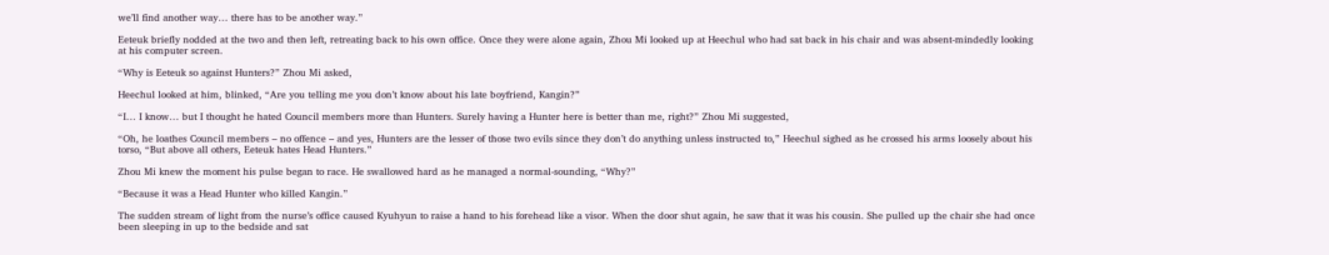we’ll find another way… there has to be another way.”

Eeteuk briefly nodded at the two and then left, retreating back to his own office. Once they were alone again, Zhou Mi looked up at Heechul who had sat back in his chair and was absent-mindedly looking at his computer screen.

“Why is Eeteuk so against Hunters?” Zhou Mi asked,

Heechul looked at him, blinked, “Are you telling me you don’t know about his late boyfriend, Kangin?”

“I… I know… but I thought he hated Council members more than Hunters. Surely having a Hunter here is better than me, right?” Zhou Mi suggested,

“Oh, he loathes Council members – no offence – and yes, Hunters are the lesser of those two evils since they don’t do anything unless instructed to,” Heechul sighed as he crossed his arms loosely about his torso, “But above all others, Eeteuk hates Head Hunters.”

Zhou Mi knew the moment his pulse began to race. He swallowed hard as he managed a normal-sounding, “Why?”

“Because it was a Head Hunter who killed Kangin.”

The sudden stream of light from the nurse’s office caused Kyuhyun to raise a hand to his forehead like a visor. When the door shut again, he saw that it was his cousin. She pulled up the chair she had once been sleeping in up to the bedside and sat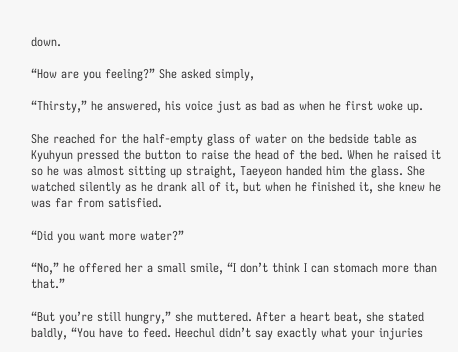down.

“How are you feeling?” She asked simply,

“Thirsty,” he answered, his voice just as bad as when he first woke up.

She reached for the half-empty glass of water on the bedside table as Kyuhyun pressed the button to raise the head of the bed. When he raised it so he was almost sitting up straight, Taeyeon handed him the glass. She watched silently as he drank all of it, but when he finished it, she knew he was far from satisfied.

“Did you want more water?”

“No,” he offered her a small smile, “I don’t think I can stomach more than that.”

“But you’re still hungry,” she muttered. After a heart beat, she stated baldly, “You have to feed. Heechul didn’t say exactly what your injuries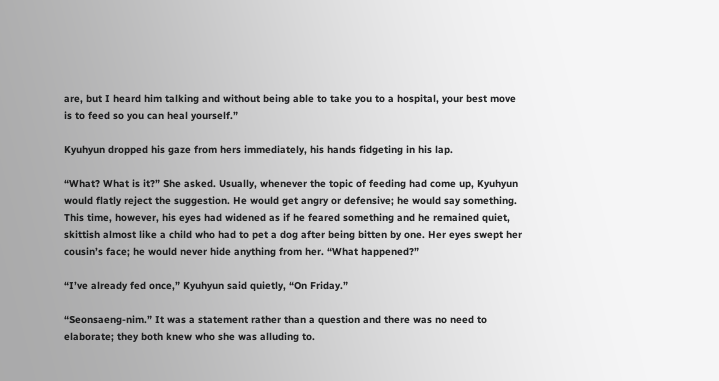are, but I heard him talking and without being able to take you to a hospital, your best move is to feed so you can heal yourself.”

Kyuhyun dropped his gaze from hers immediately, his hands fidgeting in his lap.

“What? What is it?” She asked. Usually, whenever the topic of feeding had come up, Kyuhyun would flatly reject the suggestion. He would get angry or defensive; he would say something. This time, however, his eyes had widened as if he feared something and he remained quiet, skittish almost like a child who had to pet a dog after being bitten by one. Her eyes swept her cousin’s face; he would never hide anything from her. “What happened?”

“I’ve already fed once,” Kyuhyun said quietly, “On Friday.”

“Seonsaeng-nim.” It was a statement rather than a question and there was no need to elaborate; they both knew who she was alluding to.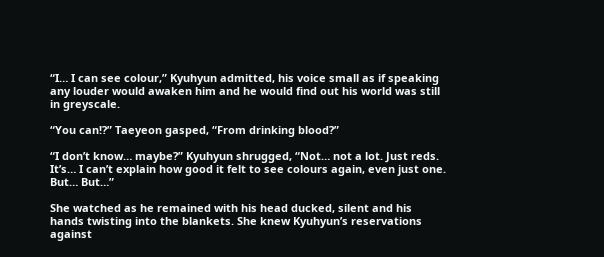“I… I can see colour,” Kyuhyun admitted, his voice small as if speaking any louder would awaken him and he would find out his world was still in greyscale.

“You can!?” Taeyeon gasped, “From drinking blood?”

“I don’t know… maybe?” Kyuhyun shrugged, “Not… not a lot. Just reds. It’s… I can’t explain how good it felt to see colours again, even just one. But… But…”

She watched as he remained with his head ducked, silent and his hands twisting into the blankets. She knew Kyuhyun’s reservations against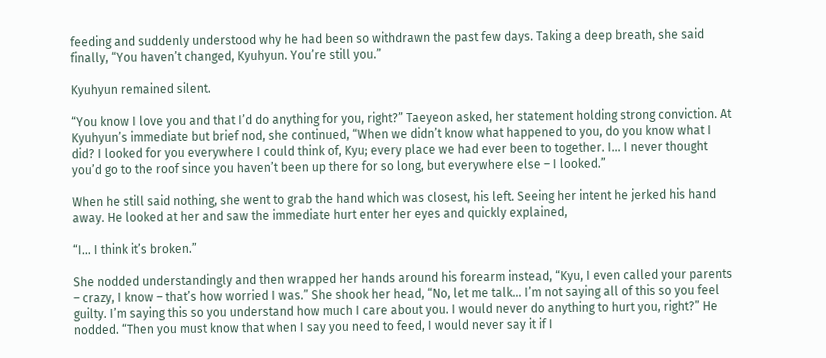feeding and suddenly understood why he had been so withdrawn the past few days. Taking a deep breath, she said finally, “You haven’t changed, Kyuhyun. You’re still you.”

Kyuhyun remained silent.

“You know I love you and that I’d do anything for you, right?” Taeyeon asked, her statement holding strong conviction. At Kyuhyun’s immediate but brief nod, she continued, “When we didn’t know what happened to you, do you know what I did? I looked for you everywhere I could think of, Kyu; every place we had ever been to together. I… I never thought you’d go to the roof since you haven’t been up there for so long, but everywhere else – I looked.”

When he still said nothing, she went to grab the hand which was closest, his left. Seeing her intent he jerked his hand away. He looked at her and saw the immediate hurt enter her eyes and quickly explained,

“I… I think it’s broken.”

She nodded understandingly and then wrapped her hands around his forearm instead, “Kyu, I even called your parents – crazy, I know – that’s how worried I was.” She shook her head, “No, let me talk… I’m not saying all of this so you feel guilty. I’m saying this so you understand how much I care about you. I would never do anything to hurt you, right?” He nodded. “Then you must know that when I say you need to feed, I would never say it if I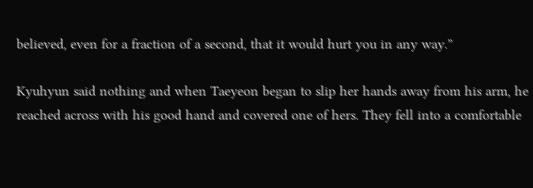believed, even for a fraction of a second, that it would hurt you in any way.”

Kyuhyun said nothing and when Taeyeon began to slip her hands away from his arm, he reached across with his good hand and covered one of hers. They fell into a comfortable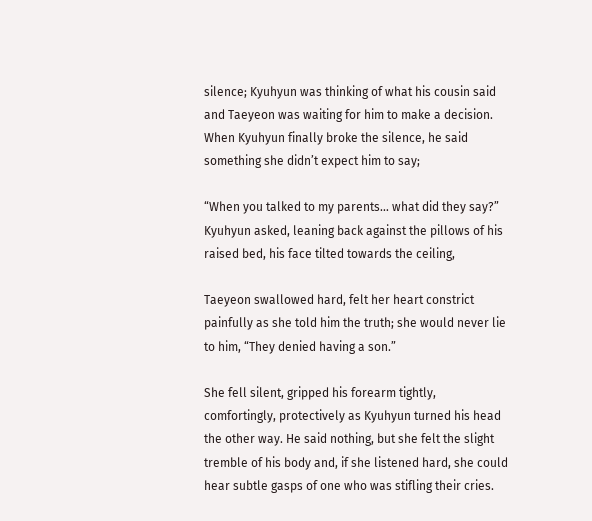silence; Kyuhyun was thinking of what his cousin said and Taeyeon was waiting for him to make a decision. When Kyuhyun finally broke the silence, he said something she didn’t expect him to say;

“When you talked to my parents… what did they say?” Kyuhyun asked, leaning back against the pillows of his raised bed, his face tilted towards the ceiling,

Taeyeon swallowed hard, felt her heart constrict painfully as she told him the truth; she would never lie to him, “They denied having a son.”

She fell silent, gripped his forearm tightly, comfortingly, protectively as Kyuhyun turned his head the other way. He said nothing, but she felt the slight tremble of his body and, if she listened hard, she could hear subtle gasps of one who was stifling their cries.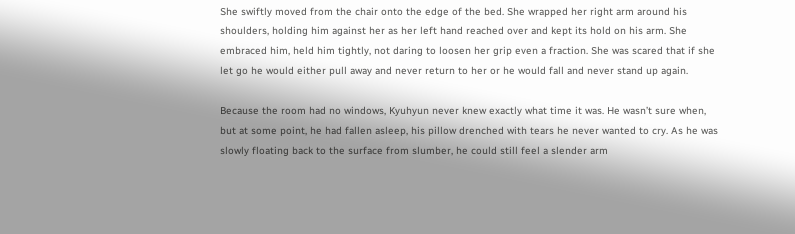She swiftly moved from the chair onto the edge of the bed. She wrapped her right arm around his shoulders, holding him against her as her left hand reached over and kept its hold on his arm. She embraced him, held him tightly, not daring to loosen her grip even a fraction. She was scared that if she let go he would either pull away and never return to her or he would fall and never stand up again.

Because the room had no windows, Kyuhyun never knew exactly what time it was. He wasn’t sure when, but at some point, he had fallen asleep, his pillow drenched with tears he never wanted to cry. As he was slowly floating back to the surface from slumber, he could still feel a slender arm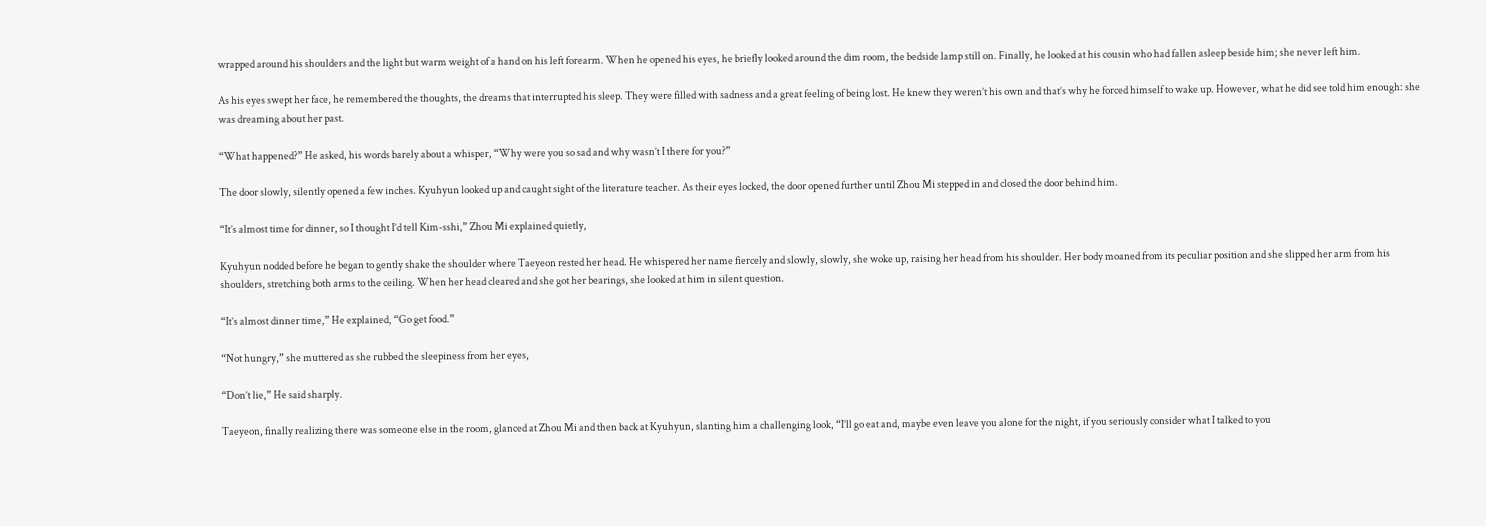wrapped around his shoulders and the light but warm weight of a hand on his left forearm. When he opened his eyes, he briefly looked around the dim room, the bedside lamp still on. Finally, he looked at his cousin who had fallen asleep beside him; she never left him.

As his eyes swept her face, he remembered the thoughts, the dreams that interrupted his sleep. They were filled with sadness and a great feeling of being lost. He knew they weren’t his own and that’s why he forced himself to wake up. However, what he did see told him enough: she was dreaming about her past.

“What happened?” He asked, his words barely about a whisper, “Why were you so sad and why wasn’t I there for you?”

The door slowly, silently opened a few inches. Kyuhyun looked up and caught sight of the literature teacher. As their eyes locked, the door opened further until Zhou Mi stepped in and closed the door behind him.

“It’s almost time for dinner, so I thought I’d tell Kim-sshi,” Zhou Mi explained quietly,

Kyuhyun nodded before he began to gently shake the shoulder where Taeyeon rested her head. He whispered her name fiercely and slowly, slowly, she woke up, raising her head from his shoulder. Her body moaned from its peculiar position and she slipped her arm from his shoulders, stretching both arms to the ceiling. When her head cleared and she got her bearings, she looked at him in silent question.

“It’s almost dinner time,” He explained, “Go get food.”

“Not hungry,” she muttered as she rubbed the sleepiness from her eyes,

“Don’t lie,” He said sharply.

Taeyeon, finally realizing there was someone else in the room, glanced at Zhou Mi and then back at Kyuhyun, slanting him a challenging look, “I’ll go eat and, maybe even leave you alone for the night, if you seriously consider what I talked to you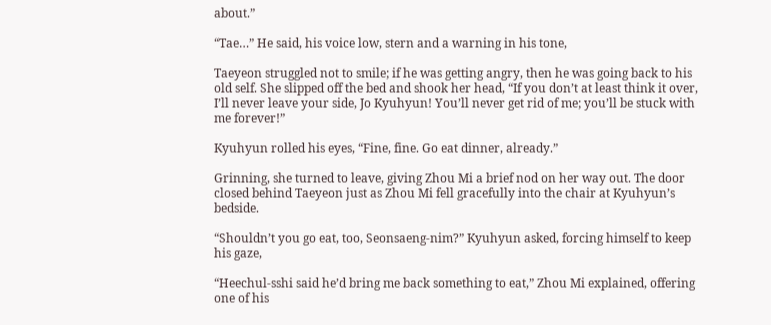about.”

“Tae…” He said, his voice low, stern and a warning in his tone,

Taeyeon struggled not to smile; if he was getting angry, then he was going back to his old self. She slipped off the bed and shook her head, “If you don’t at least think it over, I’ll never leave your side, Jo Kyuhyun! You’ll never get rid of me; you’ll be stuck with me forever!”

Kyuhyun rolled his eyes, “Fine, fine. Go eat dinner, already.”

Grinning, she turned to leave, giving Zhou Mi a brief nod on her way out. The door closed behind Taeyeon just as Zhou Mi fell gracefully into the chair at Kyuhyun’s bedside.

“Shouldn’t you go eat, too, Seonsaeng-nim?” Kyuhyun asked, forcing himself to keep his gaze,

“Heechul-sshi said he’d bring me back something to eat,” Zhou Mi explained, offering one of his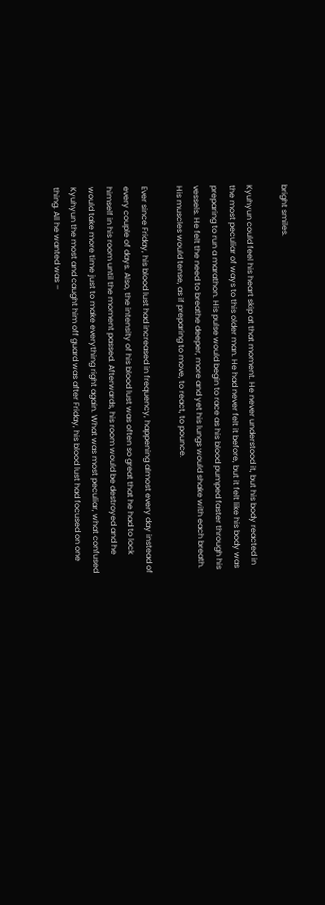bright smiles.

Kyuhyun could feel his heart skip at that moment. He never understood it, but his body reacted in the most peculiar of ways to this older man. He had never felt it before, but it felt like his body was preparing to run a marathon. His pulse would begin to race as his blood pumped faster through his vessels. He felt the need to breathe deeper, more and yet his lungs would shake with each breath. His muscles would tense, as if preparing to move, to react, to pounce.

Ever since Friday, his blood lust had increased in frequency, happening almost every day instead of every couple of days. Also, the intensity of his blood lust was often so great that he had to lock himself in his room until the moment passed. Afterwards, his room would be destroyed and he would take more time just to make everything right again. What was most peculiar, what confused Kyuhyun the most and caught him off guard was after Friday, his blood lust had focused on one thing. All he wanted was –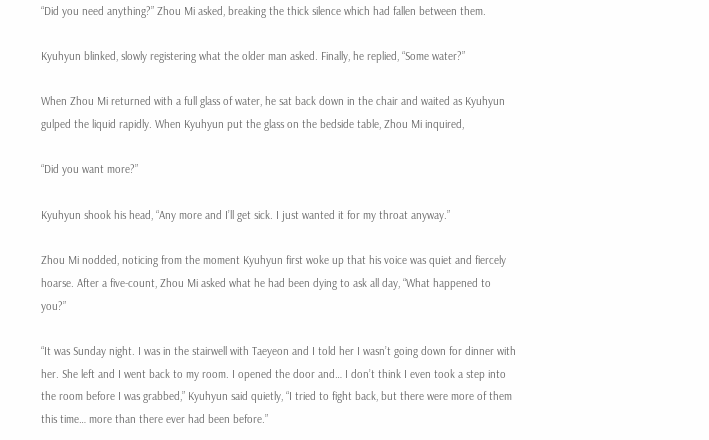“Did you need anything?” Zhou Mi asked, breaking the thick silence which had fallen between them.

Kyuhyun blinked, slowly registering what the older man asked. Finally, he replied, “Some water?”

When Zhou Mi returned with a full glass of water, he sat back down in the chair and waited as Kyuhyun gulped the liquid rapidly. When Kyuhyun put the glass on the bedside table, Zhou Mi inquired,

“Did you want more?”

Kyuhyun shook his head, “Any more and I’ll get sick. I just wanted it for my throat anyway.”

Zhou Mi nodded, noticing from the moment Kyuhyun first woke up that his voice was quiet and fiercely hoarse. After a five-count, Zhou Mi asked what he had been dying to ask all day, “What happened to you?”

“It was Sunday night. I was in the stairwell with Taeyeon and I told her I wasn’t going down for dinner with her. She left and I went back to my room. I opened the door and… I don’t think I even took a step into the room before I was grabbed,” Kyuhyun said quietly, “I tried to fight back, but there were more of them this time… more than there ever had been before.”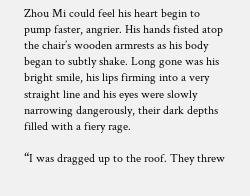Zhou Mi could feel his heart begin to pump faster, angrier. His hands fisted atop the chair’s wooden armrests as his body began to subtly shake. Long gone was his bright smile, his lips firming into a very straight line and his eyes were slowly narrowing dangerously, their dark depths filled with a fiery rage.

“I was dragged up to the roof. They threw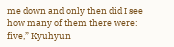me down and only then did I see how many of them there were: five,” Kyuhyun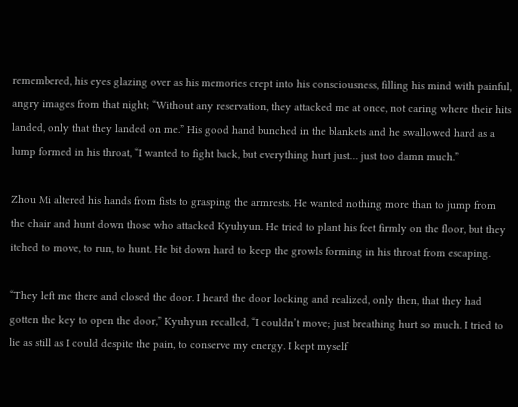remembered, his eyes glazing over as his memories crept into his consciousness, filling his mind with painful, angry images from that night; “Without any reservation, they attacked me at once, not caring where their hits landed, only that they landed on me.” His good hand bunched in the blankets and he swallowed hard as a lump formed in his throat, “I wanted to fight back, but everything hurt just… just too damn much.”

Zhou Mi altered his hands from fists to grasping the armrests. He wanted nothing more than to jump from the chair and hunt down those who attacked Kyuhyun. He tried to plant his feet firmly on the floor, but they itched to move, to run, to hunt. He bit down hard to keep the growls forming in his throat from escaping.

“They left me there and closed the door. I heard the door locking and realized, only then, that they had gotten the key to open the door,” Kyuhyun recalled, “I couldn’t move; just breathing hurt so much. I tried to lie as still as I could despite the pain, to conserve my energy. I kept myself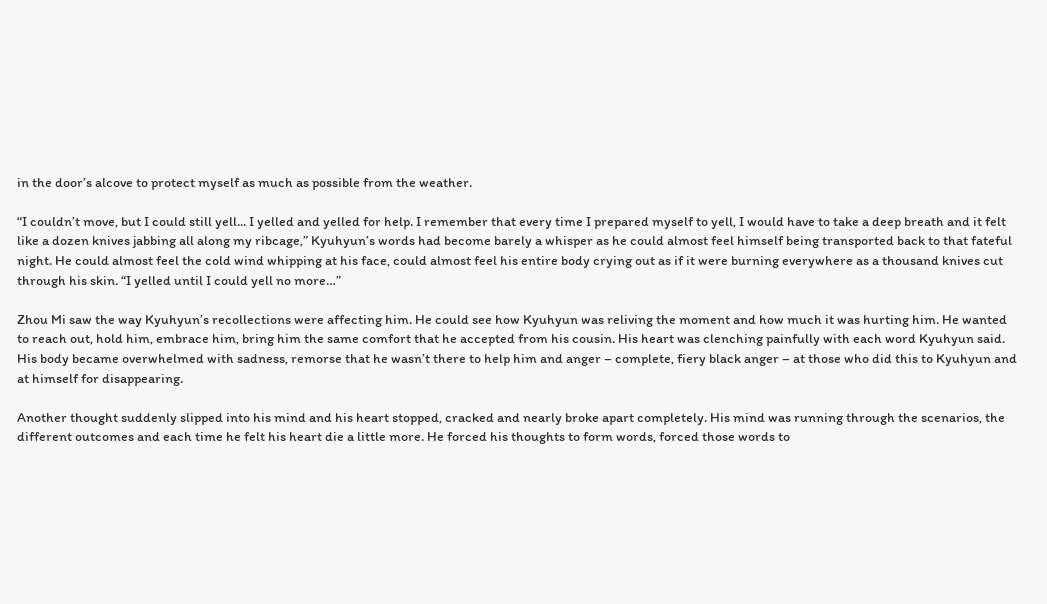in the door’s alcove to protect myself as much as possible from the weather.

“I couldn’t move, but I could still yell... I yelled and yelled for help. I remember that every time I prepared myself to yell, I would have to take a deep breath and it felt like a dozen knives jabbing all along my ribcage,” Kyuhyun’s words had become barely a whisper as he could almost feel himself being transported back to that fateful night. He could almost feel the cold wind whipping at his face, could almost feel his entire body crying out as if it were burning everywhere as a thousand knives cut through his skin. “I yelled until I could yell no more…”

Zhou Mi saw the way Kyuhyun’s recollections were affecting him. He could see how Kyuhyun was reliving the moment and how much it was hurting him. He wanted to reach out, hold him, embrace him, bring him the same comfort that he accepted from his cousin. His heart was clenching painfully with each word Kyuhyun said. His body became overwhelmed with sadness, remorse that he wasn’t there to help him and anger – complete, fiery black anger – at those who did this to Kyuhyun and at himself for disappearing.

Another thought suddenly slipped into his mind and his heart stopped, cracked and nearly broke apart completely. His mind was running through the scenarios, the different outcomes and each time he felt his heart die a little more. He forced his thoughts to form words, forced those words to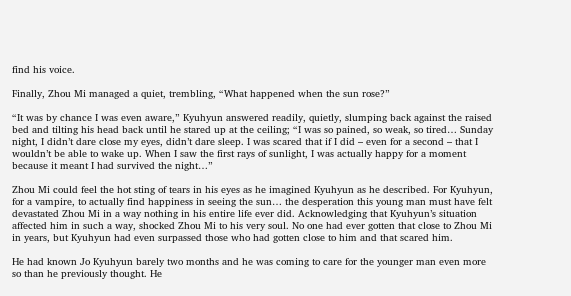find his voice.

Finally, Zhou Mi managed a quiet, trembling, “What happened when the sun rose?”

“It was by chance I was even aware,” Kyuhyun answered readily, quietly, slumping back against the raised bed and tilting his head back until he stared up at the ceiling; “I was so pained, so weak, so tired… Sunday night, I didn’t dare close my eyes, didn’t dare sleep. I was scared that if I did – even for a second – that I wouldn’t be able to wake up. When I saw the first rays of sunlight, I was actually happy for a moment because it meant I had survived the night…”

Zhou Mi could feel the hot sting of tears in his eyes as he imagined Kyuhyun as he described. For Kyuhyun, for a vampire, to actually find happiness in seeing the sun… the desperation this young man must have felt devastated Zhou Mi in a way nothing in his entire life ever did. Acknowledging that Kyuhyun’s situation affected him in such a way, shocked Zhou Mi to his very soul. No one had ever gotten that close to Zhou Mi in years, but Kyuhyun had even surpassed those who had gotten close to him and that scared him.

He had known Jo Kyuhyun barely two months and he was coming to care for the younger man even more so than he previously thought. He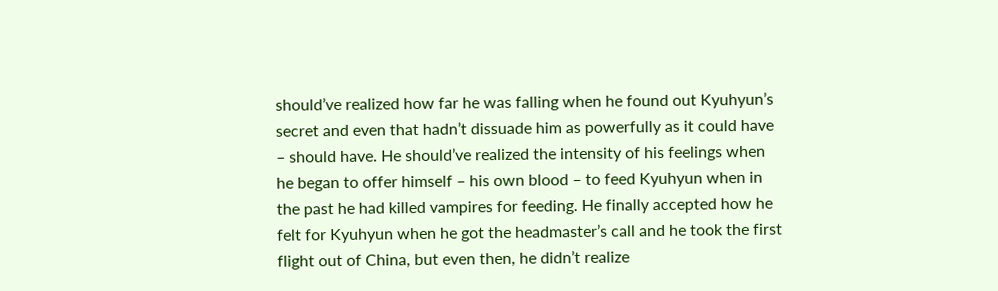should’ve realized how far he was falling when he found out Kyuhyun’s secret and even that hadn’t dissuade him as powerfully as it could have – should have. He should’ve realized the intensity of his feelings when he began to offer himself – his own blood – to feed Kyuhyun when in the past he had killed vampires for feeding. He finally accepted how he felt for Kyuhyun when he got the headmaster’s call and he took the first flight out of China, but even then, he didn’t realize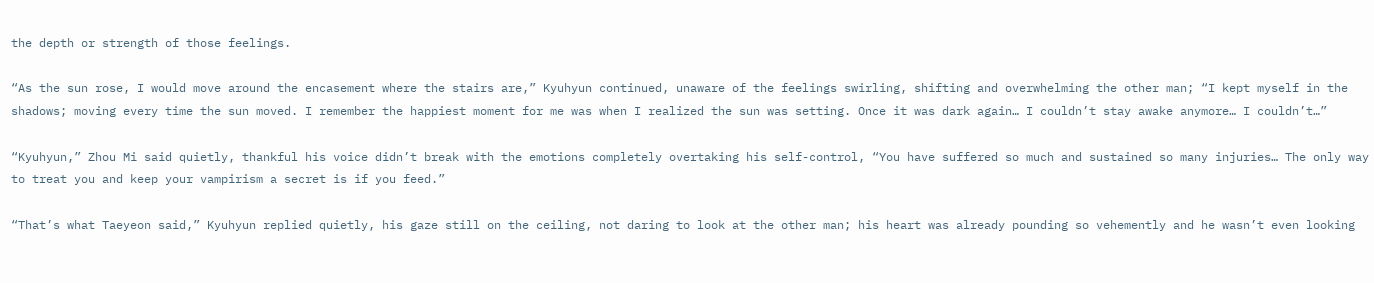the depth or strength of those feelings.

“As the sun rose, I would move around the encasement where the stairs are,” Kyuhyun continued, unaware of the feelings swirling, shifting and overwhelming the other man; “I kept myself in the shadows; moving every time the sun moved. I remember the happiest moment for me was when I realized the sun was setting. Once it was dark again… I couldn’t stay awake anymore… I couldn’t…”

“Kyuhyun,” Zhou Mi said quietly, thankful his voice didn’t break with the emotions completely overtaking his self-control, “You have suffered so much and sustained so many injuries… The only way to treat you and keep your vampirism a secret is if you feed.”

“That’s what Taeyeon said,” Kyuhyun replied quietly, his gaze still on the ceiling, not daring to look at the other man; his heart was already pounding so vehemently and he wasn’t even looking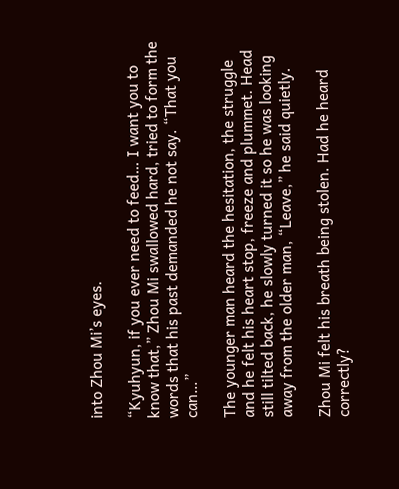into Zhou Mi’s eyes.

“Kyuhyun, if you ever need to feed… I want you to know that,” Zhou Mi swallowed hard, tried to form the words that his past demanded he not say. “That you can…”

The younger man heard the hesitation, the struggle and he felt his heart stop, freeze and plummet. Head still tilted back, he slowly turned it so he was looking away from the older man, “Leave,” he said quietly.

Zhou Mi felt his breath being stolen. Had he heard correctly?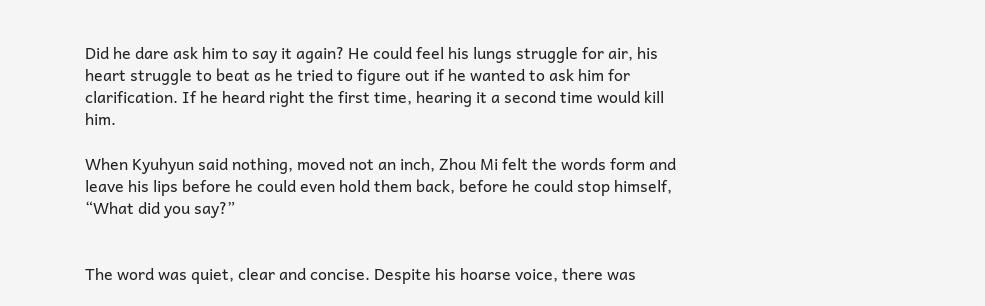Did he dare ask him to say it again? He could feel his lungs struggle for air, his heart struggle to beat as he tried to figure out if he wanted to ask him for clarification. If he heard right the first time, hearing it a second time would kill him.

When Kyuhyun said nothing, moved not an inch, Zhou Mi felt the words form and leave his lips before he could even hold them back, before he could stop himself, “What did you say?”


The word was quiet, clear and concise. Despite his hoarse voice, there was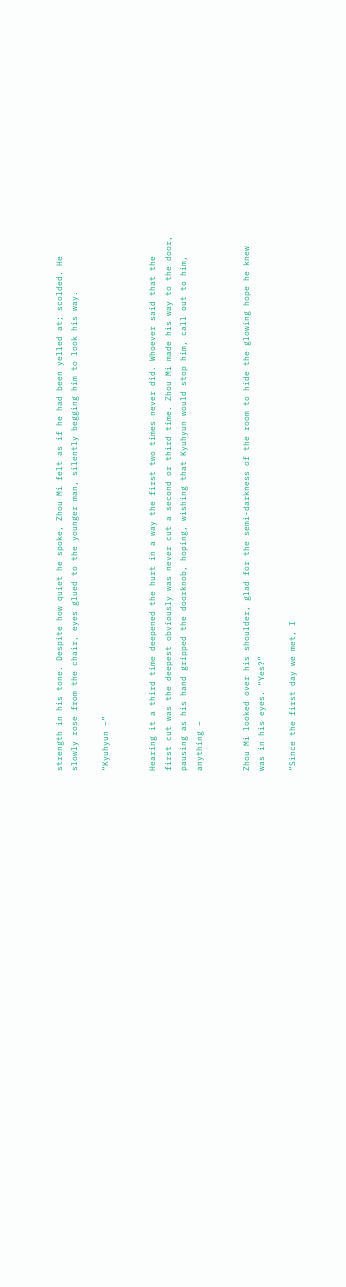strength in his tone. Despite how quiet he spoke, Zhou Mi felt as if he had been yelled at; scolded. He slowly rose from the chair, eyes glued to the younger man, silently begging him to look his way.

“Kyuhyun –”


Hearing it a third time deepened the hurt in a way the first two times never did. Whoever said that the first cut was the deepest obviously was never cut a second or third time. Zhou Mi made his way to the door, pausing as his hand gripped the doorknob, hoping, wishing that Kyuhyun would stop him, call out to him, anything –


Zhou Mi looked over his shoulder, glad for the semi-darkness of the room to hide the glowing hope he knew was in his eyes. “Yes?”

“Since the first day we met, I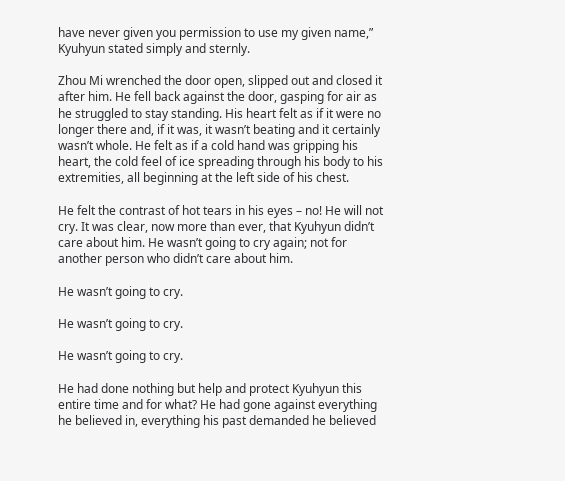have never given you permission to use my given name,” Kyuhyun stated simply and sternly.

Zhou Mi wrenched the door open, slipped out and closed it after him. He fell back against the door, gasping for air as he struggled to stay standing. His heart felt as if it were no longer there and, if it was, it wasn’t beating and it certainly wasn’t whole. He felt as if a cold hand was gripping his heart, the cold feel of ice spreading through his body to his extremities, all beginning at the left side of his chest.

He felt the contrast of hot tears in his eyes – no! He will not cry. It was clear, now more than ever, that Kyuhyun didn’t care about him. He wasn’t going to cry again; not for another person who didn’t care about him.

He wasn’t going to cry.

He wasn’t going to cry.

He wasn’t going to cry.

He had done nothing but help and protect Kyuhyun this entire time and for what? He had gone against everything he believed in, everything his past demanded he believed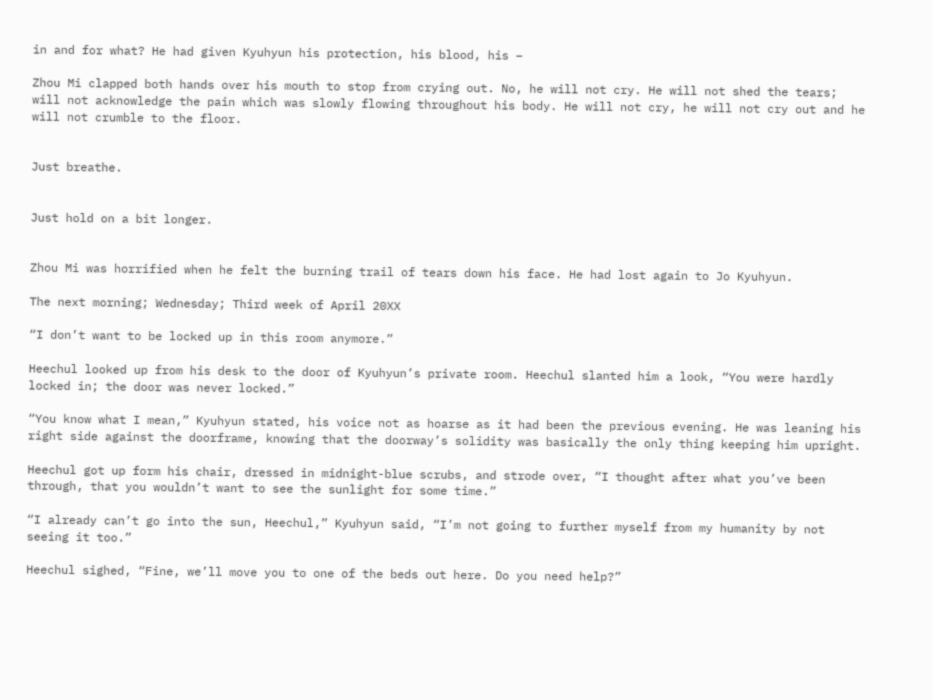in and for what? He had given Kyuhyun his protection, his blood, his –

Zhou Mi clapped both hands over his mouth to stop from crying out. No, he will not cry. He will not shed the tears; will not acknowledge the pain which was slowly flowing throughout his body. He will not cry, he will not cry out and he will not crumble to the floor.


Just breathe.


Just hold on a bit longer.


Zhou Mi was horrified when he felt the burning trail of tears down his face. He had lost again to Jo Kyuhyun.

The next morning; Wednesday; Third week of April 20XX

“I don’t want to be locked up in this room anymore.”

Heechul looked up from his desk to the door of Kyuhyun’s private room. Heechul slanted him a look, “You were hardly locked in; the door was never locked.”

“You know what I mean,” Kyuhyun stated, his voice not as hoarse as it had been the previous evening. He was leaning his right side against the doorframe, knowing that the doorway’s solidity was basically the only thing keeping him upright.

Heechul got up form his chair, dressed in midnight-blue scrubs, and strode over, “I thought after what you’ve been through, that you wouldn’t want to see the sunlight for some time.”

“I already can’t go into the sun, Heechul,” Kyuhyun said, “I’m not going to further myself from my humanity by not seeing it too.”

Heechul sighed, “Fine, we’ll move you to one of the beds out here. Do you need help?”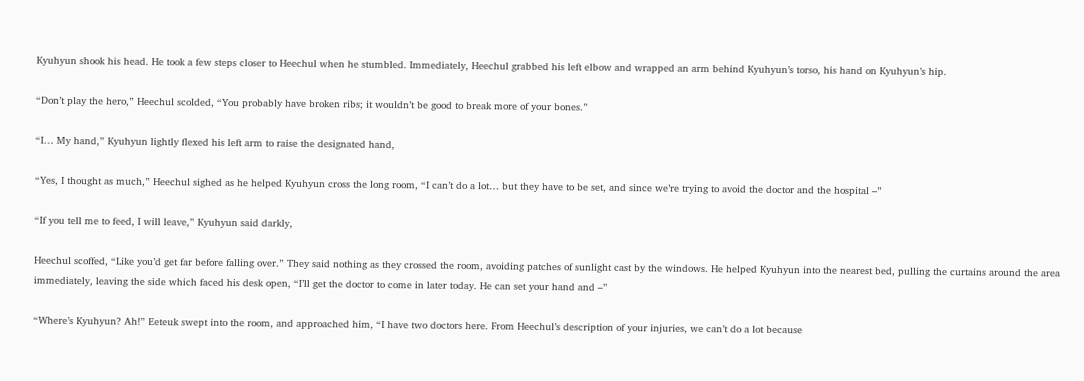Kyuhyun shook his head. He took a few steps closer to Heechul when he stumbled. Immediately, Heechul grabbed his left elbow and wrapped an arm behind Kyuhyun’s torso, his hand on Kyuhyun’s hip.

“Don’t play the hero,” Heechul scolded, “You probably have broken ribs; it wouldn’t be good to break more of your bones.”

“I… My hand,” Kyuhyun lightly flexed his left arm to raise the designated hand,

“Yes, I thought as much,” Heechul sighed as he helped Kyuhyun cross the long room, “I can’t do a lot… but they have to be set, and since we’re trying to avoid the doctor and the hospital –”

“If you tell me to feed, I will leave,” Kyuhyun said darkly,

Heechul scoffed, “Like you’d get far before falling over.” They said nothing as they crossed the room, avoiding patches of sunlight cast by the windows. He helped Kyuhyun into the nearest bed, pulling the curtains around the area immediately, leaving the side which faced his desk open, “I’ll get the doctor to come in later today. He can set your hand and –”

“Where’s Kyuhyun? Ah!” Eeteuk swept into the room, and approached him, “I have two doctors here. From Heechul’s description of your injuries, we can’t do a lot because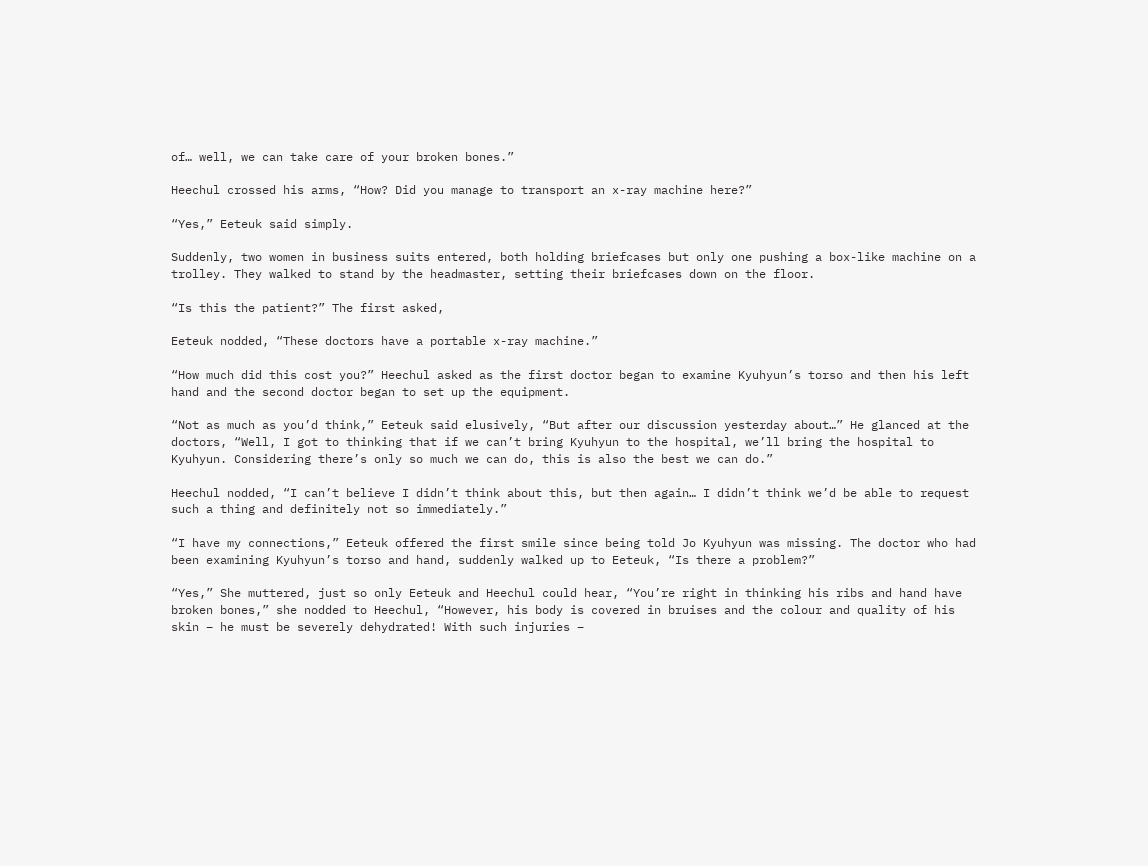of… well, we can take care of your broken bones.”

Heechul crossed his arms, “How? Did you manage to transport an x-ray machine here?”

“Yes,” Eeteuk said simply.

Suddenly, two women in business suits entered, both holding briefcases but only one pushing a box-like machine on a trolley. They walked to stand by the headmaster, setting their briefcases down on the floor.

“Is this the patient?” The first asked,

Eeteuk nodded, “These doctors have a portable x-ray machine.”

“How much did this cost you?” Heechul asked as the first doctor began to examine Kyuhyun’s torso and then his left hand and the second doctor began to set up the equipment.

“Not as much as you’d think,” Eeteuk said elusively, “But after our discussion yesterday about…” He glanced at the doctors, “Well, I got to thinking that if we can’t bring Kyuhyun to the hospital, we’ll bring the hospital to Kyuhyun. Considering there’s only so much we can do, this is also the best we can do.”

Heechul nodded, “I can’t believe I didn’t think about this, but then again… I didn’t think we’d be able to request such a thing and definitely not so immediately.”

“I have my connections,” Eeteuk offered the first smile since being told Jo Kyuhyun was missing. The doctor who had been examining Kyuhyun’s torso and hand, suddenly walked up to Eeteuk, “Is there a problem?”

“Yes,” She muttered, just so only Eeteuk and Heechul could hear, “You’re right in thinking his ribs and hand have broken bones,” she nodded to Heechul, “However, his body is covered in bruises and the colour and quality of his skin – he must be severely dehydrated! With such injuries –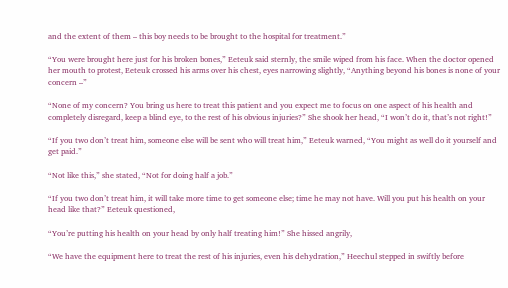and the extent of them – this boy needs to be brought to the hospital for treatment.”

“You were brought here just for his broken bones,” Eeteuk said sternly, the smile wiped from his face. When the doctor opened her mouth to protest, Eeteuk crossed his arms over his chest, eyes narrowing slightly, “Anything beyond his bones is none of your concern –”

“None of my concern? You bring us here to treat this patient and you expect me to focus on one aspect of his health and completely disregard, keep a blind eye, to the rest of his obvious injuries?” She shook her head, “I won’t do it, that’s not right!”

“If you two don’t treat him, someone else will be sent who will treat him,” Eeteuk warned, “You might as well do it yourself and get paid.”

“Not like this,” she stated, “Not for doing half a job.”

“If you two don’t treat him, it will take more time to get someone else; time he may not have. Will you put his health on your head like that?” Eeteuk questioned,

“You’re putting his health on your head by only half treating him!” She hissed angrily,

“We have the equipment here to treat the rest of his injuries, even his dehydration,” Heechul stepped in swiftly before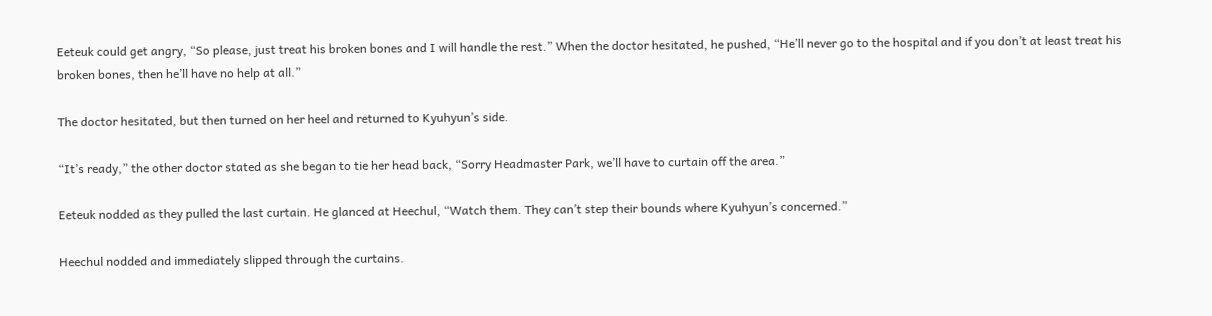Eeteuk could get angry, “So please, just treat his broken bones and I will handle the rest.” When the doctor hesitated, he pushed, “He’ll never go to the hospital and if you don’t at least treat his broken bones, then he’ll have no help at all.”

The doctor hesitated, but then turned on her heel and returned to Kyuhyun’s side.

“It’s ready,” the other doctor stated as she began to tie her head back, “Sorry Headmaster Park, we’ll have to curtain off the area.”

Eeteuk nodded as they pulled the last curtain. He glanced at Heechul, “Watch them. They can’t step their bounds where Kyuhyun’s concerned.”

Heechul nodded and immediately slipped through the curtains.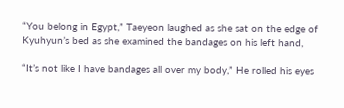“You belong in Egypt,” Taeyeon laughed as she sat on the edge of Kyuhyun’s bed as she examined the bandages on his left hand,

“It’s not like I have bandages all over my body,” He rolled his eyes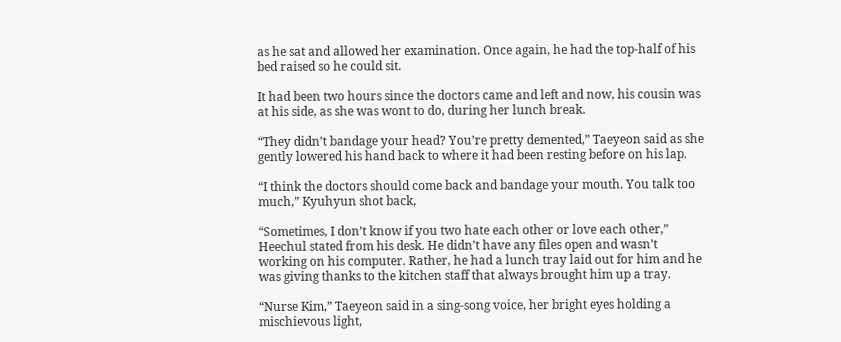as he sat and allowed her examination. Once again, he had the top-half of his bed raised so he could sit.

It had been two hours since the doctors came and left and now, his cousin was at his side, as she was wont to do, during her lunch break.

“They didn’t bandage your head? You’re pretty demented,” Taeyeon said as she gently lowered his hand back to where it had been resting before on his lap.

“I think the doctors should come back and bandage your mouth. You talk too much,” Kyuhyun shot back,

“Sometimes, I don’t know if you two hate each other or love each other,” Heechul stated from his desk. He didn’t have any files open and wasn’t working on his computer. Rather, he had a lunch tray laid out for him and he was giving thanks to the kitchen staff that always brought him up a tray.

“Nurse Kim,” Taeyeon said in a sing-song voice, her bright eyes holding a mischievous light,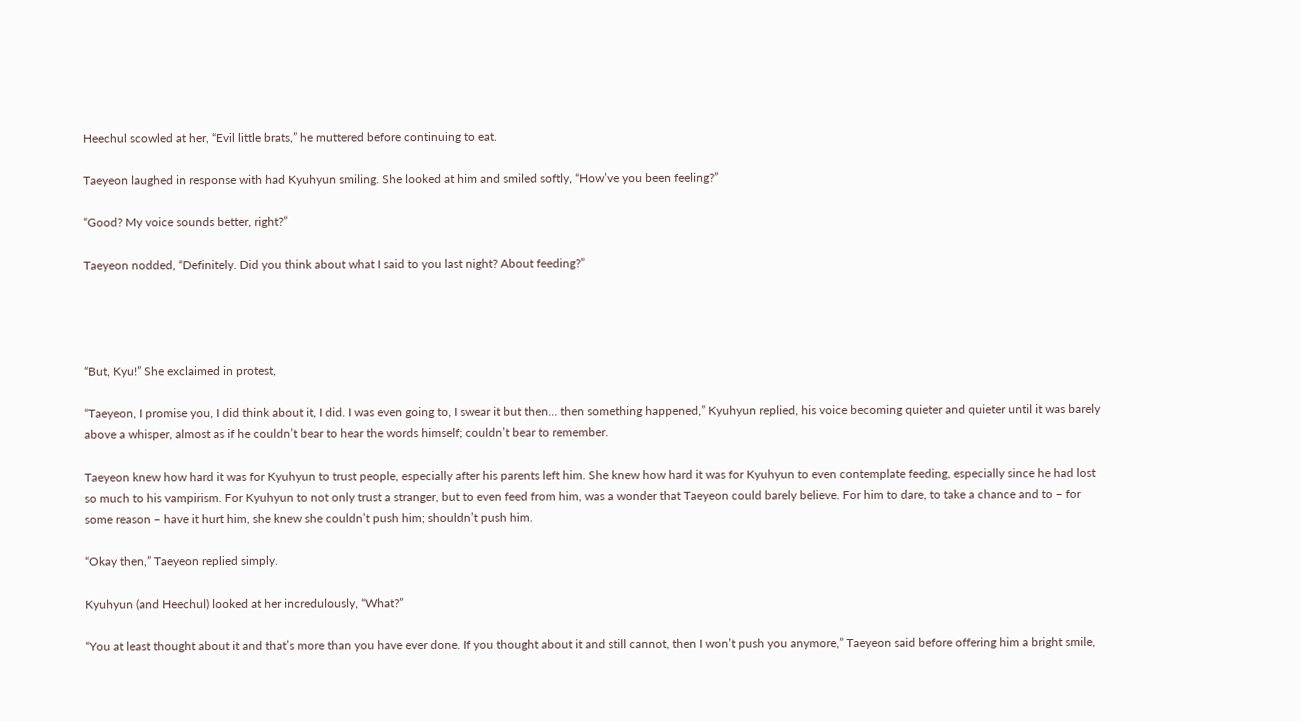Heechul scowled at her, “Evil little brats,” he muttered before continuing to eat.

Taeyeon laughed in response with had Kyuhyun smiling. She looked at him and smiled softly, “How’ve you been feeling?”

“Good? My voice sounds better, right?”

Taeyeon nodded, “Definitely. Did you think about what I said to you last night? About feeding?”




“But, Kyu!” She exclaimed in protest,

“Taeyeon, I promise you, I did think about it, I did. I was even going to, I swear it but then… then something happened,” Kyuhyun replied, his voice becoming quieter and quieter until it was barely above a whisper, almost as if he couldn’t bear to hear the words himself; couldn’t bear to remember.

Taeyeon knew how hard it was for Kyuhyun to trust people, especially after his parents left him. She knew how hard it was for Kyuhyun to even contemplate feeding, especially since he had lost so much to his vampirism. For Kyuhyun to not only trust a stranger, but to even feed from him, was a wonder that Taeyeon could barely believe. For him to dare, to take a chance and to – for some reason – have it hurt him, she knew she couldn’t push him; shouldn’t push him.

“Okay then,” Taeyeon replied simply.

Kyuhyun (and Heechul) looked at her incredulously, “What?”

“You at least thought about it and that’s more than you have ever done. If you thought about it and still cannot, then I won’t push you anymore,” Taeyeon said before offering him a bright smile,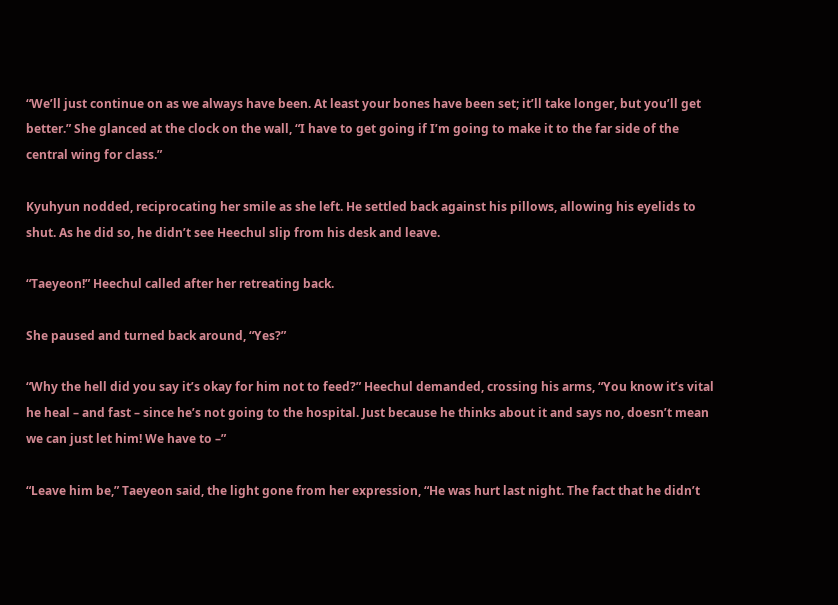“We’ll just continue on as we always have been. At least your bones have been set; it’ll take longer, but you’ll get better.” She glanced at the clock on the wall, “I have to get going if I’m going to make it to the far side of the central wing for class.”

Kyuhyun nodded, reciprocating her smile as she left. He settled back against his pillows, allowing his eyelids to shut. As he did so, he didn’t see Heechul slip from his desk and leave.

“Taeyeon!” Heechul called after her retreating back.

She paused and turned back around, “Yes?”

“Why the hell did you say it’s okay for him not to feed?” Heechul demanded, crossing his arms, “You know it’s vital he heal – and fast – since he’s not going to the hospital. Just because he thinks about it and says no, doesn’t mean we can just let him! We have to –”

“Leave him be,” Taeyeon said, the light gone from her expression, “He was hurt last night. The fact that he didn’t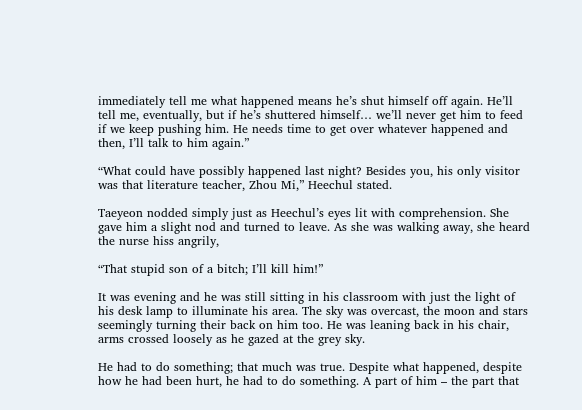immediately tell me what happened means he’s shut himself off again. He’ll tell me, eventually, but if he’s shuttered himself… we’ll never get him to feed if we keep pushing him. He needs time to get over whatever happened and then, I’ll talk to him again.”

“What could have possibly happened last night? Besides you, his only visitor was that literature teacher, Zhou Mi,” Heechul stated.

Taeyeon nodded simply just as Heechul’s eyes lit with comprehension. She gave him a slight nod and turned to leave. As she was walking away, she heard the nurse hiss angrily,

“That stupid son of a bitch; I’ll kill him!”

It was evening and he was still sitting in his classroom with just the light of his desk lamp to illuminate his area. The sky was overcast, the moon and stars seemingly turning their back on him too. He was leaning back in his chair, arms crossed loosely as he gazed at the grey sky.

He had to do something; that much was true. Despite what happened, despite how he had been hurt, he had to do something. A part of him – the part that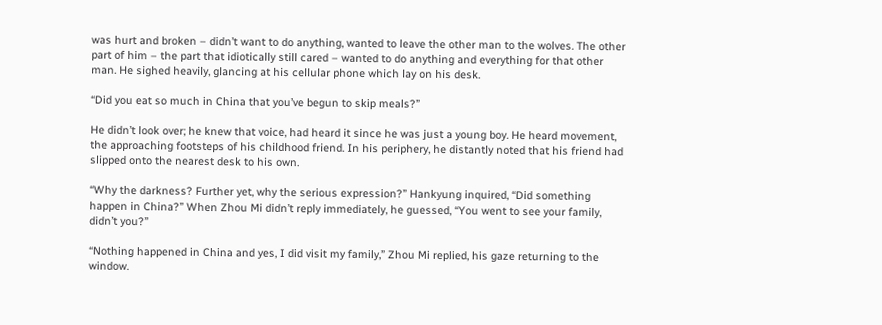was hurt and broken – didn’t want to do anything, wanted to leave the other man to the wolves. The other part of him – the part that idiotically still cared – wanted to do anything and everything for that other man. He sighed heavily, glancing at his cellular phone which lay on his desk.

“Did you eat so much in China that you’ve begun to skip meals?”

He didn’t look over; he knew that voice, had heard it since he was just a young boy. He heard movement, the approaching footsteps of his childhood friend. In his periphery, he distantly noted that his friend had slipped onto the nearest desk to his own.

“Why the darkness? Further yet, why the serious expression?” Hankyung inquired, “Did something happen in China?” When Zhou Mi didn’t reply immediately, he guessed, “You went to see your family, didn’t you?”

“Nothing happened in China and yes, I did visit my family,” Zhou Mi replied, his gaze returning to the window.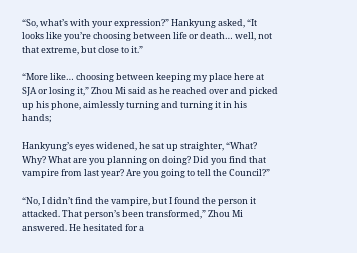“So, what’s with your expression?” Hankyung asked, “It looks like you’re choosing between life or death… well, not that extreme, but close to it.”

“More like… choosing between keeping my place here at SJA or losing it,” Zhou Mi said as he reached over and picked up his phone, aimlessly turning and turning it in his hands;

Hankyung’s eyes widened, he sat up straighter, “What? Why? What are you planning on doing? Did you find that vampire from last year? Are you going to tell the Council?”

“No, I didn’t find the vampire, but I found the person it attacked. That person’s been transformed,” Zhou Mi answered. He hesitated for a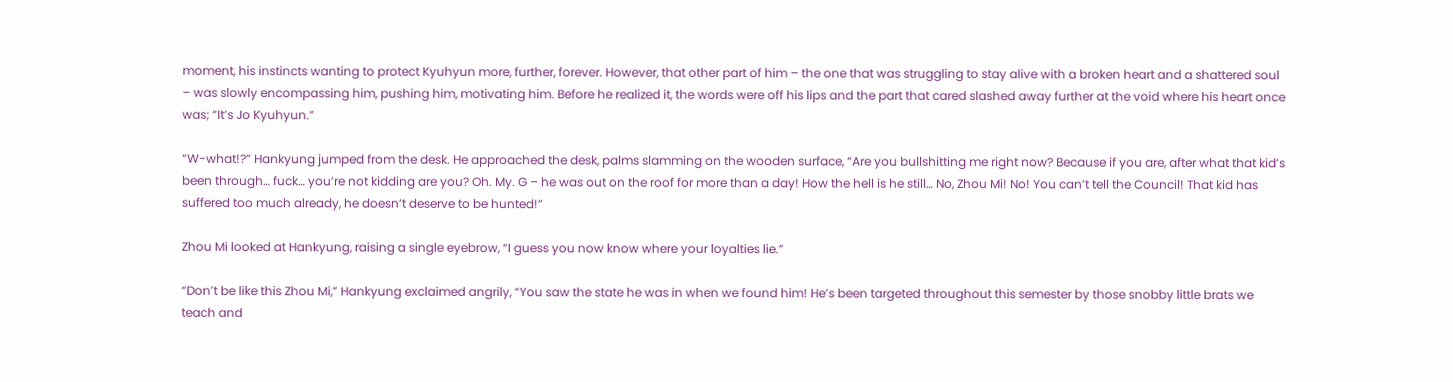moment, his instincts wanting to protect Kyuhyun more, further, forever. However, that other part of him – the one that was struggling to stay alive with a broken heart and a shattered soul – was slowly encompassing him, pushing him, motivating him. Before he realized it, the words were off his lips and the part that cared slashed away further at the void where his heart once was; “It’s Jo Kyuhyun.”

“W-what!?” Hankyung jumped from the desk. He approached the desk, palms slamming on the wooden surface, “Are you bullshitting me right now? Because if you are, after what that kid’s been through… fuck… you’re not kidding are you? Oh. My. G – he was out on the roof for more than a day! How the hell is he still… No, Zhou Mi! No! You can’t tell the Council! That kid has suffered too much already, he doesn’t deserve to be hunted!”

Zhou Mi looked at Hankyung, raising a single eyebrow, “I guess you now know where your loyalties lie.”

“Don’t be like this Zhou Mi,” Hankyung exclaimed angrily, “You saw the state he was in when we found him! He’s been targeted throughout this semester by those snobby little brats we teach and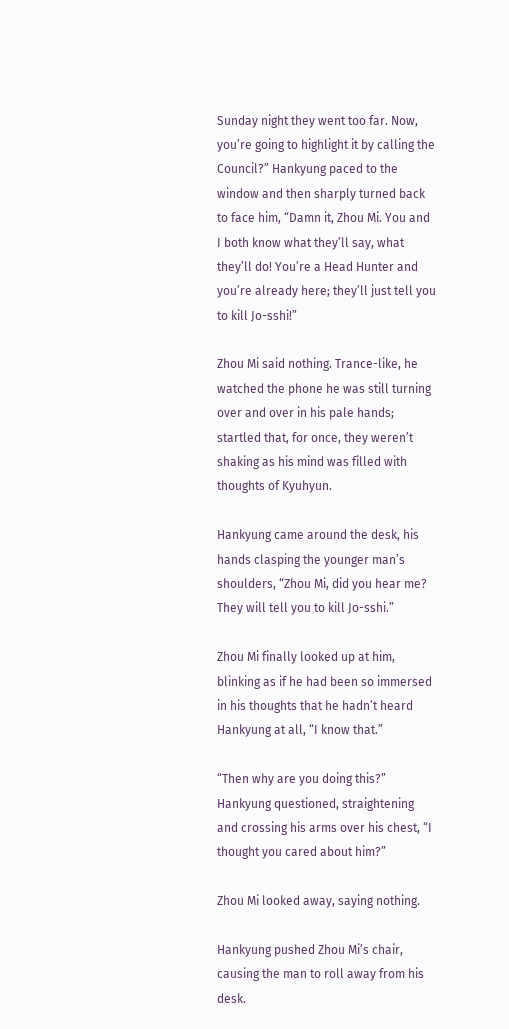Sunday night they went too far. Now, you’re going to highlight it by calling the Council?” Hankyung paced to the window and then sharply turned back to face him, “Damn it, Zhou Mi. You and I both know what they’ll say, what they’ll do! You’re a Head Hunter and you’re already here; they’ll just tell you to kill Jo-sshi!”

Zhou Mi said nothing. Trance-like, he watched the phone he was still turning over and over in his pale hands; startled that, for once, they weren’t shaking as his mind was filled with thoughts of Kyuhyun.

Hankyung came around the desk, his hands clasping the younger man’s shoulders, “Zhou Mi, did you hear me? They will tell you to kill Jo-sshi.”

Zhou Mi finally looked up at him, blinking as if he had been so immersed in his thoughts that he hadn’t heard Hankyung at all, “I know that.”

“Then why are you doing this?” Hankyung questioned, straightening and crossing his arms over his chest, “I thought you cared about him?”

Zhou Mi looked away, saying nothing.

Hankyung pushed Zhou Mi’s chair, causing the man to roll away from his desk.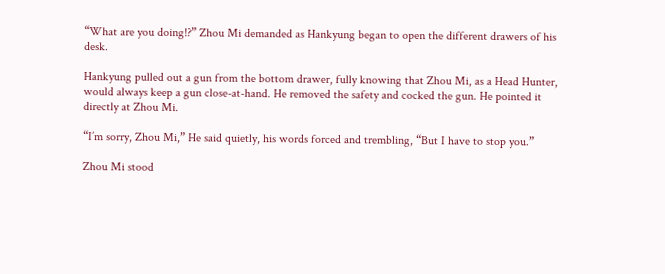“What are you doing!?” Zhou Mi demanded as Hankyung began to open the different drawers of his desk.

Hankyung pulled out a gun from the bottom drawer, fully knowing that Zhou Mi, as a Head Hunter, would always keep a gun close-at-hand. He removed the safety and cocked the gun. He pointed it directly at Zhou Mi.

“I’m sorry, Zhou Mi,” He said quietly, his words forced and trembling, “But I have to stop you.”

Zhou Mi stood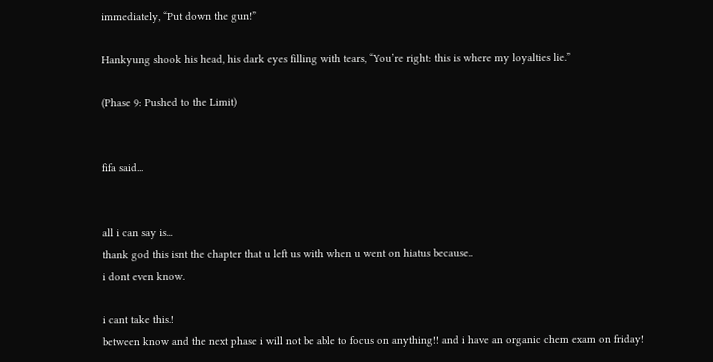immediately, “Put down the gun!”

Hankyung shook his head, his dark eyes filling with tears, “You’re right: this is where my loyalties lie.”

(Phase 9: Pushed to the Limit)


fifa said...


all i can say is...
thank god this isnt the chapter that u left us with when u went on hiatus because..
i dont even know.

i cant take this.!
between know and the next phase i will not be able to focus on anything!! and i have an organic chem exam on friday!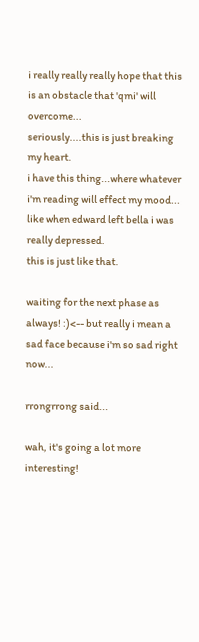i really really really hope that this is an obstacle that 'qmi' will overcome...
seriously....this is just breaking my heart.
i have this thing...where whatever i'm reading will effect my mood... like when edward left bella i was really depressed.
this is just like that.

waiting for the next phase as always! :)<-- but really i mean a sad face because i'm so sad right now...

rrongrrong said...

wah, it's going a lot more interesting!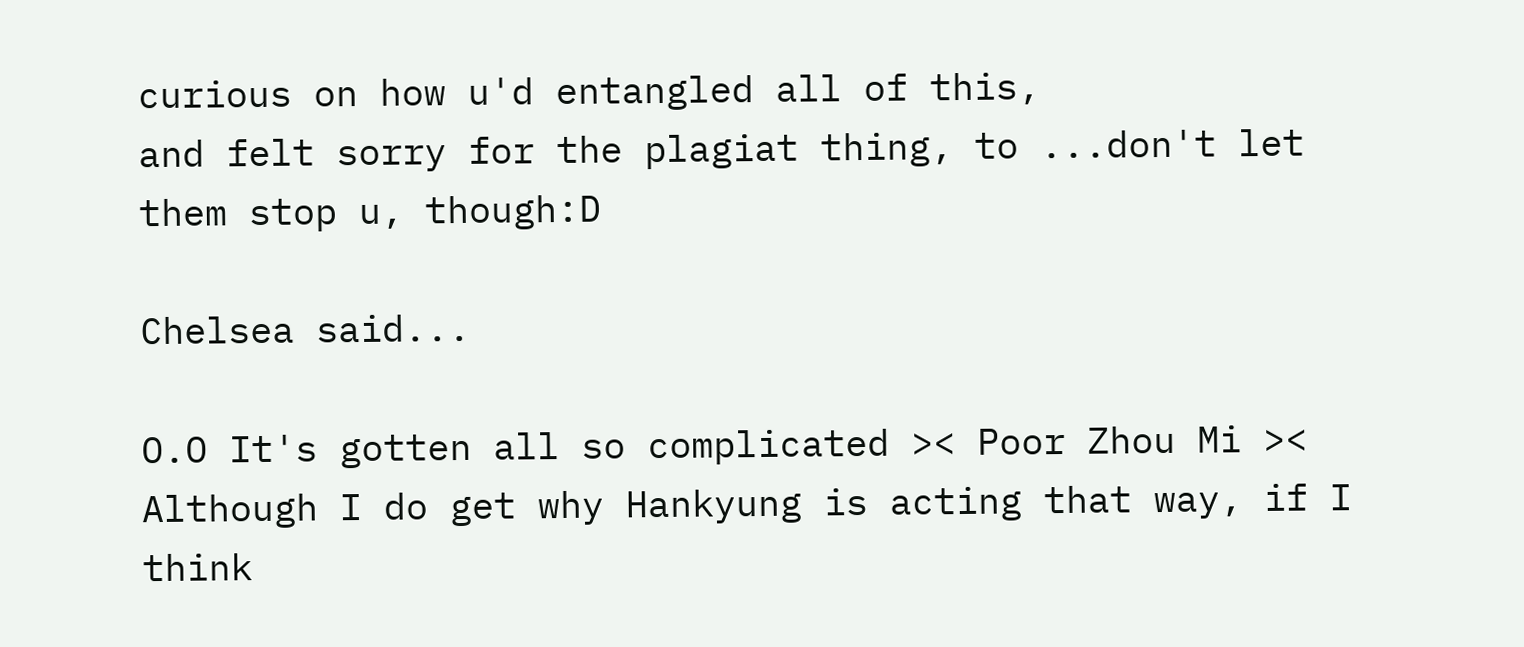curious on how u'd entangled all of this,
and felt sorry for the plagiat thing, to ...don't let them stop u, though:D

Chelsea said...

O.O It's gotten all so complicated >< Poor Zhou Mi >< Although I do get why Hankyung is acting that way, if I think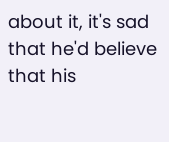about it, it's sad that he'd believe that his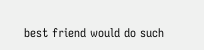best friend would do such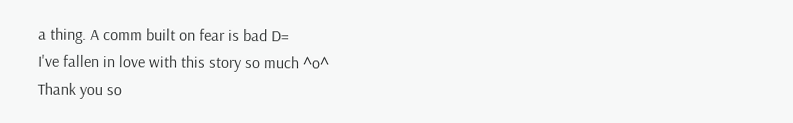a thing. A comm built on fear is bad D=
I've fallen in love with this story so much ^o^
Thank you so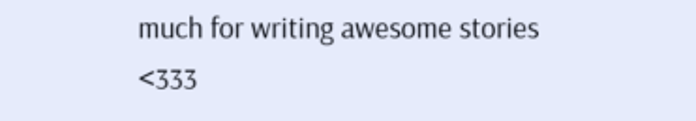much for writing awesome stories <333